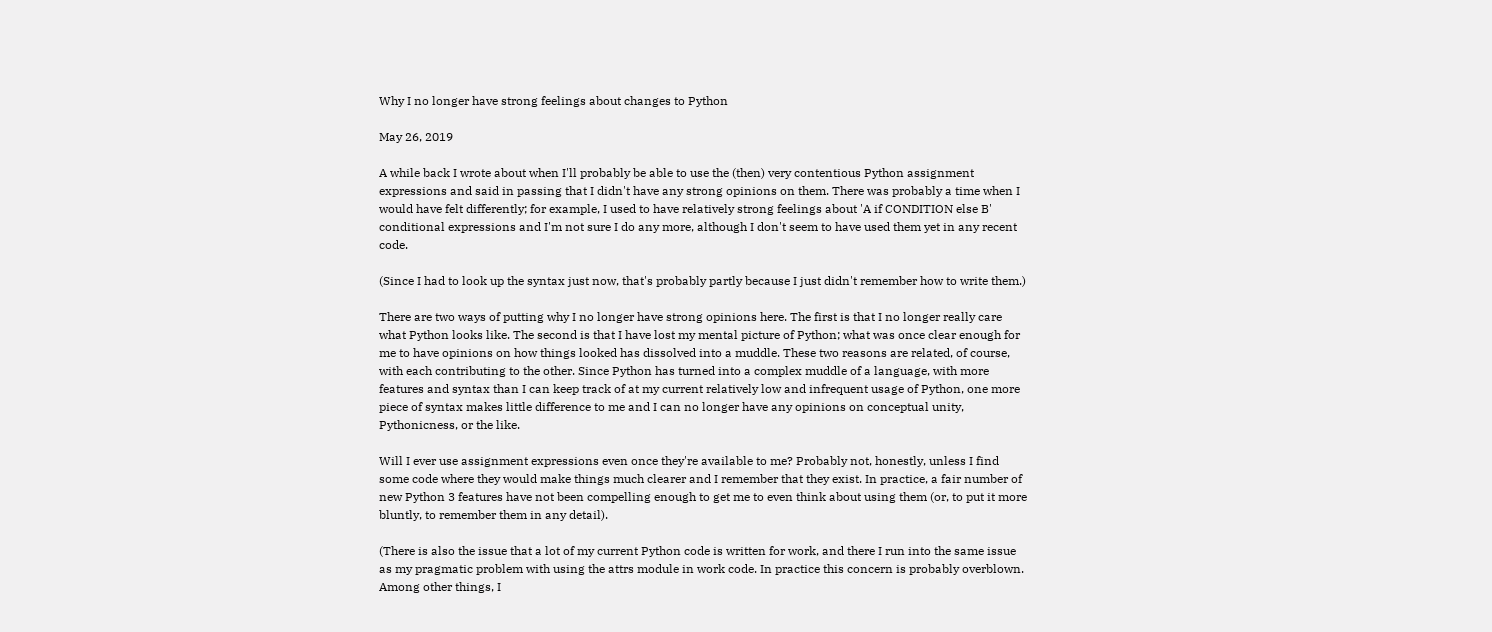Why I no longer have strong feelings about changes to Python

May 26, 2019

A while back I wrote about when I'll probably be able to use the (then) very contentious Python assignment expressions and said in passing that I didn't have any strong opinions on them. There was probably a time when I would have felt differently; for example, I used to have relatively strong feelings about 'A if CONDITION else B' conditional expressions and I'm not sure I do any more, although I don't seem to have used them yet in any recent code.

(Since I had to look up the syntax just now, that's probably partly because I just didn't remember how to write them.)

There are two ways of putting why I no longer have strong opinions here. The first is that I no longer really care what Python looks like. The second is that I have lost my mental picture of Python; what was once clear enough for me to have opinions on how things looked has dissolved into a muddle. These two reasons are related, of course, with each contributing to the other. Since Python has turned into a complex muddle of a language, with more features and syntax than I can keep track of at my current relatively low and infrequent usage of Python, one more piece of syntax makes little difference to me and I can no longer have any opinions on conceptual unity, Pythonicness, or the like.

Will I ever use assignment expressions even once they're available to me? Probably not, honestly, unless I find some code where they would make things much clearer and I remember that they exist. In practice, a fair number of new Python 3 features have not been compelling enough to get me to even think about using them (or, to put it more bluntly, to remember them in any detail).

(There is also the issue that a lot of my current Python code is written for work, and there I run into the same issue as my pragmatic problem with using the attrs module in work code. In practice this concern is probably overblown. Among other things, I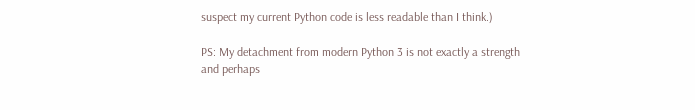suspect my current Python code is less readable than I think.)

PS: My detachment from modern Python 3 is not exactly a strength and perhaps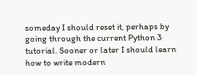someday I should reset it, perhaps by going through the current Python 3 tutorial. Sooner or later I should learn how to write modern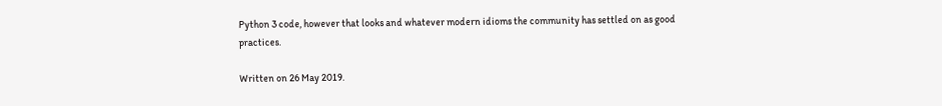Python 3 code, however that looks and whatever modern idioms the community has settled on as good practices.

Written on 26 May 2019.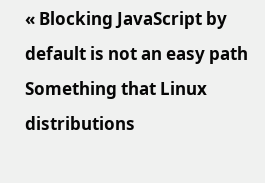« Blocking JavaScript by default is not an easy path
Something that Linux distributions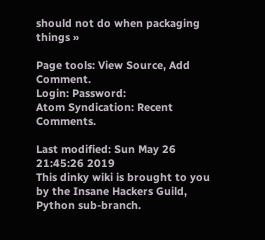should not do when packaging things »

Page tools: View Source, Add Comment.
Login: Password:
Atom Syndication: Recent Comments.

Last modified: Sun May 26 21:45:26 2019
This dinky wiki is brought to you by the Insane Hackers Guild, Python sub-branch.